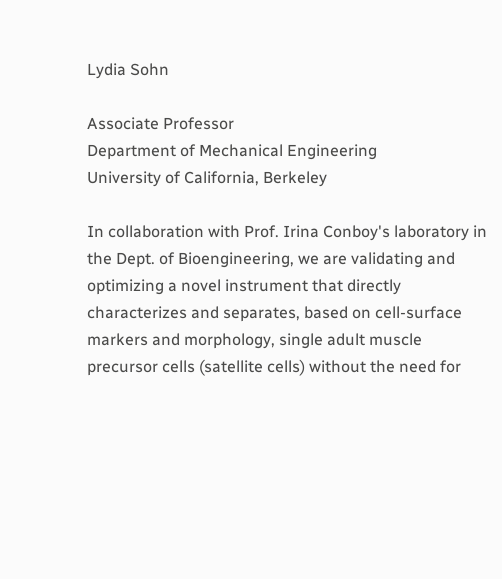Lydia Sohn

Associate Professor
Department of Mechanical Engineering
University of California, Berkeley

In collaboration with Prof. Irina Conboy's laboratory in the Dept. of Bioengineering, we are validating and optimizing a novel instrument that directly characterizes and separates, based on cell-surface markers and morphology, single adult muscle precursor cells (satellite cells) without the need for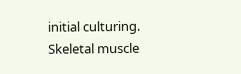initial culturing. Skeletal muscle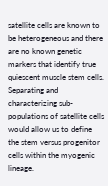satellite cells are known to be heterogeneous and there are no known genetic markers that identify true quiescent muscle stem cells. Separating and characterizing sub-populations of satellite cells would allow us to define the stem versus progenitor cells within the myogenic lineage.